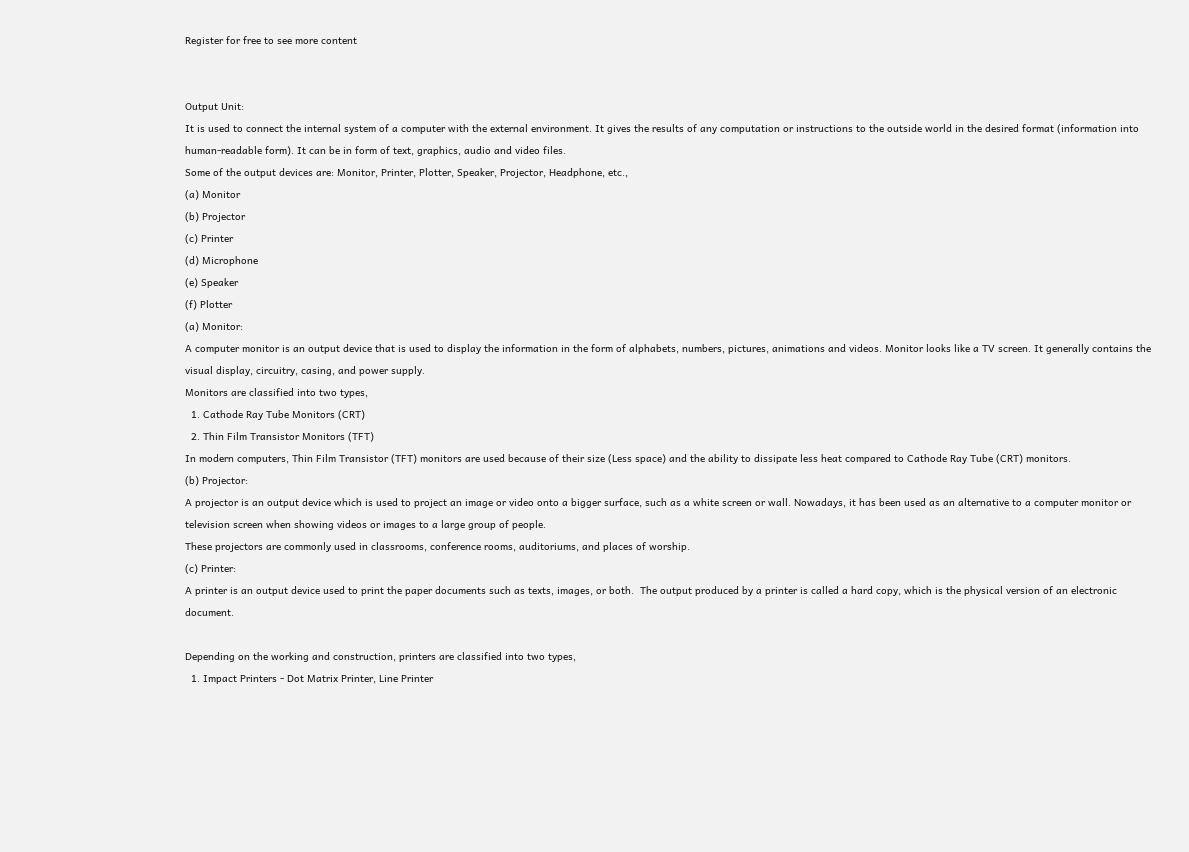Register for free to see more content


Output Unit:
It is used to connect the internal system of a computer with the external environment. It gives the results of any computation or instructions to the outside world in the desired format (information into human-readable form). It can be in form of text, graphics, audio and video files.
Some of the output devices are: Monitor, Printer, Plotter, Speaker, Projector, Headphone, etc.,
(a) Monitor
(b) Projector
(c) Printer
(d) Microphone
(e) Speaker
(f) Plotter
(a) Monitor:
A computer monitor is an output device that is used to display the information in the form of alphabets, numbers, pictures, animations and videos. Monitor looks like a TV screen. It generally contains the visual display, circuitry, casing, and power supply.
Monitors are classified into two types,
  1. Cathode Ray Tube Monitors (CRT)
  2. Thin Film Transistor Monitors (TFT)
In modern computers, Thin Film Transistor (TFT) monitors are used because of their size (Less space) and the ability to dissipate less heat compared to Cathode Ray Tube (CRT) monitors.
(b) Projector:
A projector is an output device which is used to project an image or video onto a bigger surface, such as a white screen or wall. Nowadays, it has been used as an alternative to a computer monitor or television screen when showing videos or images to a large group of people.
These projectors are commonly used in classrooms, conference rooms, auditoriums, and places of worship.
(c) Printer:
A printer is an output device used to print the paper documents such as texts, images, or both.  The output produced by a printer is called a hard copy, which is the physical version of an electronic document.

Depending on the working and construction, printers are classified into two types,
  1. Impact Printers - Dot Matrix Printer, Line Printer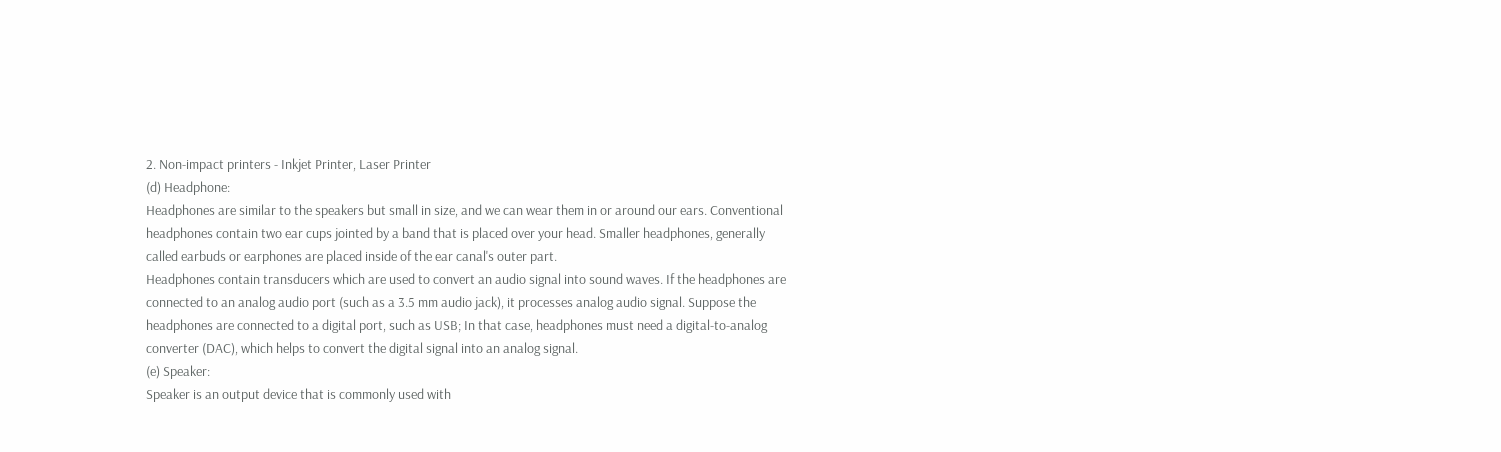2. Non-impact printers - Inkjet Printer, Laser Printer
(d) Headphone:
Headphones are similar to the speakers but small in size, and we can wear them in or around our ears. Conventional headphones contain two ear cups jointed by a band that is placed over your head. Smaller headphones, generally called earbuds or earphones are placed inside of the ear canal's outer part.
Headphones contain transducers which are used to convert an audio signal into sound waves. If the headphones are connected to an analog audio port (such as a 3.5 mm audio jack), it processes analog audio signal. Suppose the headphones are connected to a digital port, such as USB; In that case, headphones must need a digital-to-analog converter (DAC), which helps to convert the digital signal into an analog signal.
(e) Speaker:
Speaker is an output device that is commonly used with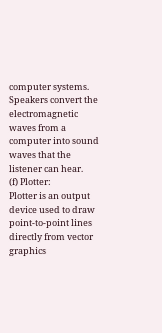computer systems. Speakers convert the electromagnetic waves from a computer into sound waves that the listener can hear.
(f) Plotter:
Plotter is an output device used to draw point-to-point lines directly from vector graphics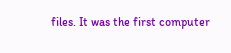files. It was the first computer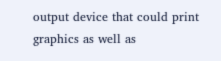output device that could print graphics as well as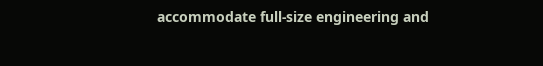accommodate full-size engineering and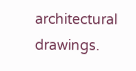architectural drawings.